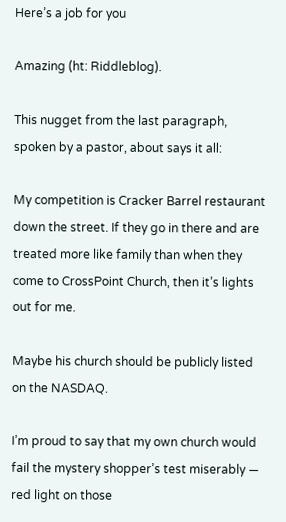Here’s a job for you

Amazing (ht: Riddleblog).

This nugget from the last paragraph, spoken by a pastor, about says it all:

My competition is Cracker Barrel restaurant down the street. If they go in there and are treated more like family than when they come to CrossPoint Church, then it’s lights out for me.

Maybe his church should be publicly listed on the NASDAQ.

I’m proud to say that my own church would fail the mystery shopper’s test miserably — red light on those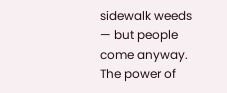sidewalk weeds — but people come anyway. The power of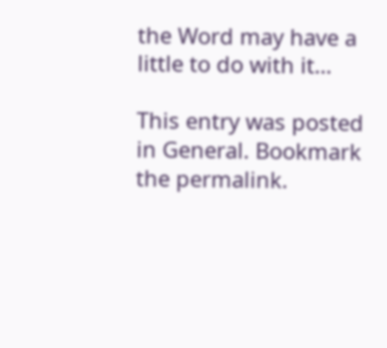the Word may have a little to do with it…

This entry was posted in General. Bookmark the permalink.